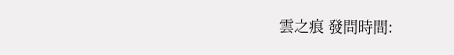雲之痕 發問時間: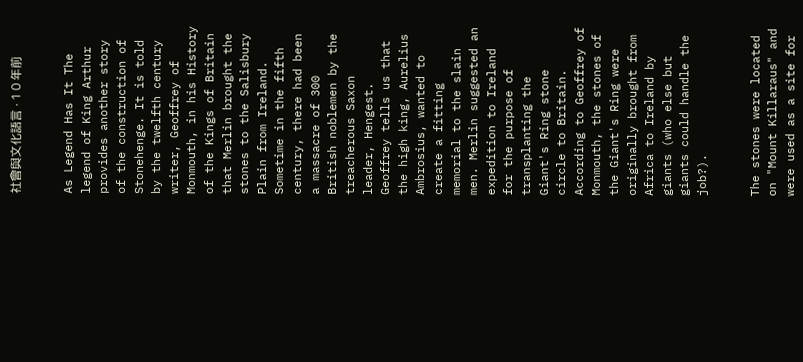社會與文化語言 · 1 0 年前


As Legend Has It The legend of King Arthur provides another story of the construction of Stonehenge. It is told by the twelfth century writer, Geoffrey of Monmouth, in his History of the Kings of Britain that Merlin brought the stones to the Salisbury Plain from Ireland. Sometime in the fifth century, there had been a massacre of 300 British noblemen by the treacherous Saxon leader, Hengest. Geoffrey tells us that the high king, Aurelius Ambrosius, wanted to create a fitting memorial to the slain men. Merlin suggested an expedition to Ireland for the purpose of transplanting the Giant's Ring stone circle to Britain. According to Geoffrey of Monmouth, the stones of the Giant's Ring were originally brought from Africa to Ireland by giants (who else but giants could handle the job?).


The stones were located on "Mount Killaraus" and were used as a site for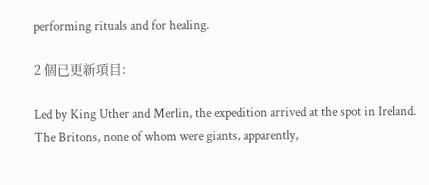performing rituals and for healing.

2 個已更新項目:

Led by King Uther and Merlin, the expedition arrived at the spot in Ireland. The Britons, none of whom were giants, apparently,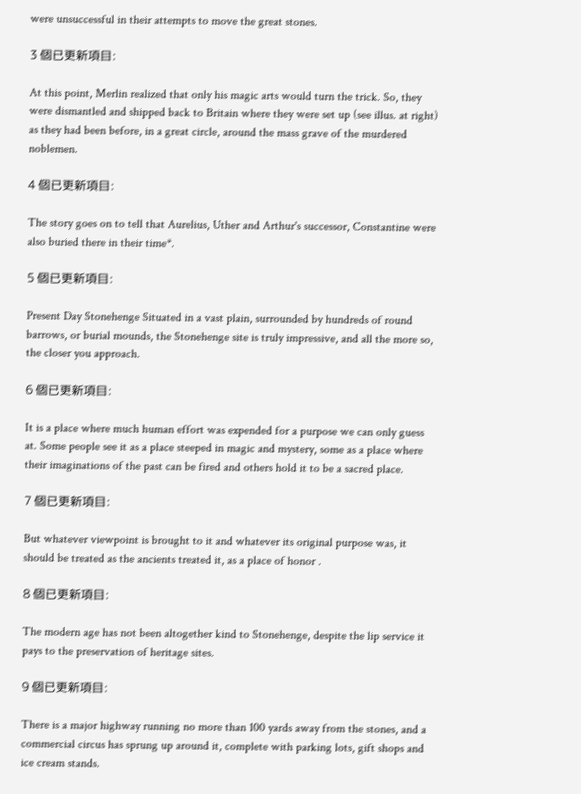were unsuccessful in their attempts to move the great stones.

3 個已更新項目:

At this point, Merlin realized that only his magic arts would turn the trick. So, they were dismantled and shipped back to Britain where they were set up (see illus. at right) as they had been before, in a great circle, around the mass grave of the murdered noblemen.

4 個已更新項目:

The story goes on to tell that Aurelius, Uther and Arthur's successor, Constantine were also buried there in their time*.

5 個已更新項目:

Present Day Stonehenge Situated in a vast plain, surrounded by hundreds of round barrows, or burial mounds, the Stonehenge site is truly impressive, and all the more so, the closer you approach.

6 個已更新項目:

It is a place where much human effort was expended for a purpose we can only guess at. Some people see it as a place steeped in magic and mystery, some as a place where their imaginations of the past can be fired and others hold it to be a sacred place.

7 個已更新項目:

But whatever viewpoint is brought to it and whatever its original purpose was, it should be treated as the ancients treated it, as a place of honor .

8 個已更新項目:

The modern age has not been altogether kind to Stonehenge, despite the lip service it pays to the preservation of heritage sites.

9 個已更新項目:

There is a major highway running no more than 100 yards away from the stones, and a commercial circus has sprung up around it, complete with parking lots, gift shops and ice cream stands.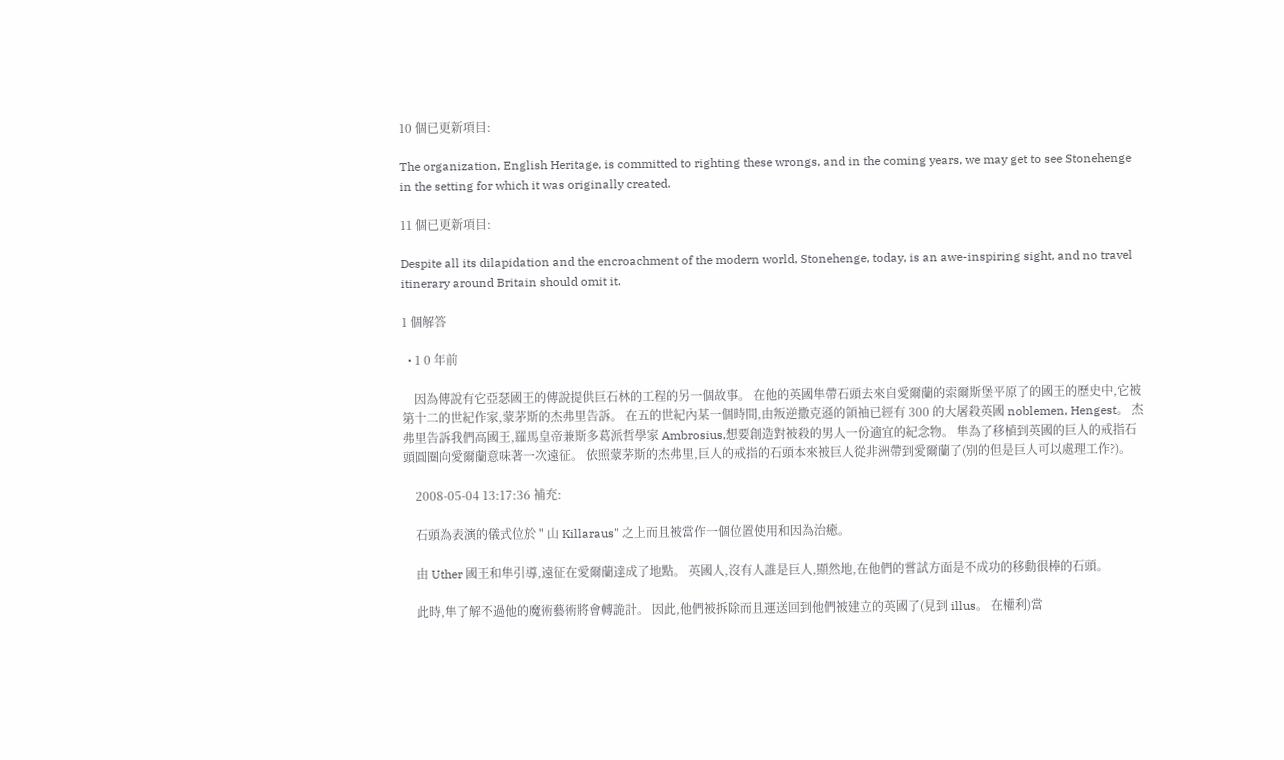10 個已更新項目:

The organization, English Heritage, is committed to righting these wrongs, and in the coming years, we may get to see Stonehenge in the setting for which it was originally created.

11 個已更新項目:

Despite all its dilapidation and the encroachment of the modern world, Stonehenge, today, is an awe-inspiring sight, and no travel itinerary around Britain should omit it.

1 個解答

  • 1 0 年前

    因為傳說有它亞瑟國王的傳說提供巨石林的工程的另一個故事。 在他的英國隼帶石頭去來自愛爾蘭的索爾斯堡平原了的國王的歷史中,它被第十二的世紀作家,蒙茅斯的杰弗里告訴。 在五的世紀內某一個時間,由叛逆撒克遜的領袖已經有 300 的大屠殺英國 noblemen, Hengest。 杰弗里告訴我們高國王,羅馬皇帝兼斯多葛派哲學家 Ambrosius,想要創造對被殺的男人一份適宜的紀念物。 隼為了移植到英國的巨人的戒指石頭圓圈向愛爾蘭意味著一次遠征。 依照蒙茅斯的杰弗里,巨人的戒指的石頭本來被巨人從非洲帶到愛爾蘭了(別的但是巨人可以處理工作?)。

    2008-05-04 13:17:36 補充:

    石頭為表演的儀式位於 " 山 Killaraus" 之上而且被當作一個位置使用和因為治癒。

    由 Uther 國王和隼引導,遠征在愛爾蘭達成了地點。 英國人,沒有人誰是巨人,顯然地,在他們的嘗試方面是不成功的移動很棒的石頭。

    此時,隼了解不過他的魔術藝術將會轉詭計。 因此,他們被拆除而且運送回到他們被建立的英國了(見到 illus。 在權利)當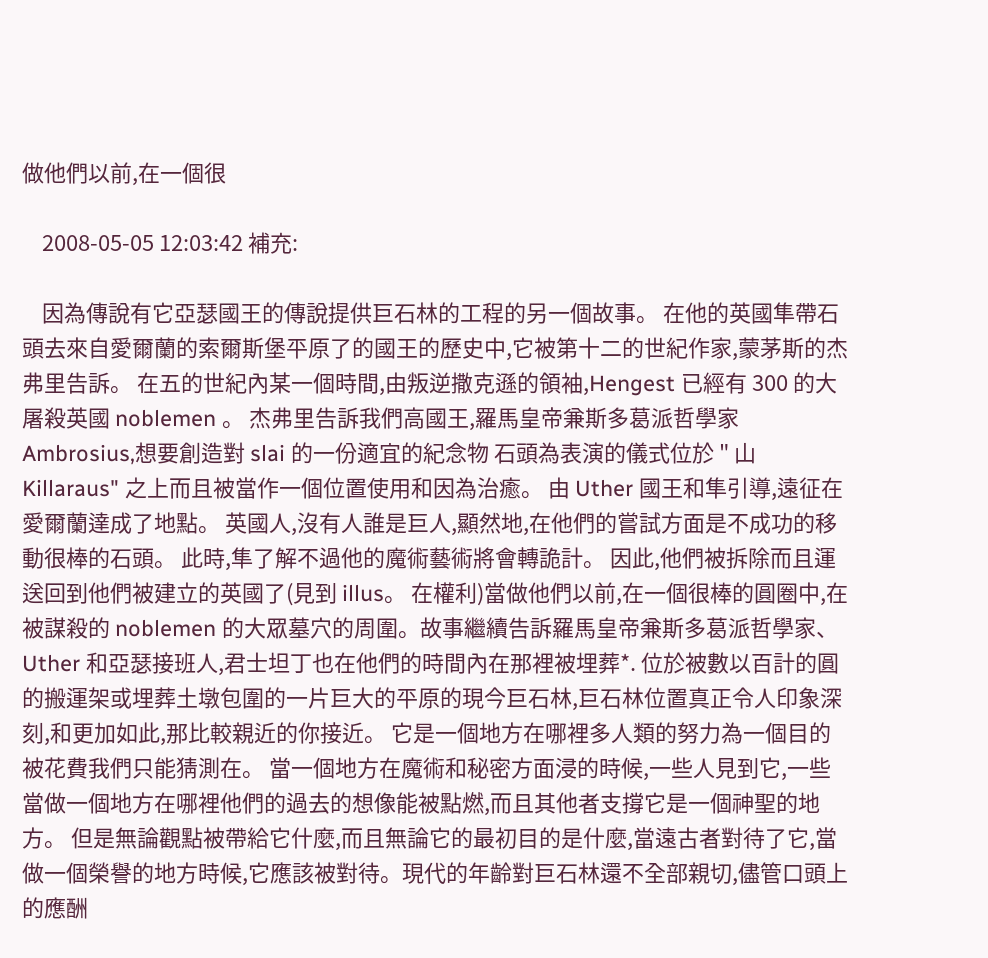做他們以前,在一個很

    2008-05-05 12:03:42 補充:

    因為傳說有它亞瑟國王的傳說提供巨石林的工程的另一個故事。 在他的英國隼帶石頭去來自愛爾蘭的索爾斯堡平原了的國王的歷史中,它被第十二的世紀作家,蒙茅斯的杰弗里告訴。 在五的世紀內某一個時間,由叛逆撒克遜的領袖,Hengest 已經有 300 的大屠殺英國 noblemen 。 杰弗里告訴我們高國王,羅馬皇帝兼斯多葛派哲學家 Ambrosius,想要創造對 slai 的一份適宜的紀念物 石頭為表演的儀式位於 " 山 Killaraus" 之上而且被當作一個位置使用和因為治癒。 由 Uther 國王和隼引導,遠征在愛爾蘭達成了地點。 英國人,沒有人誰是巨人,顯然地,在他們的嘗試方面是不成功的移動很棒的石頭。 此時,隼了解不過他的魔術藝術將會轉詭計。 因此,他們被拆除而且運送回到他們被建立的英國了(見到 illus。 在權利)當做他們以前,在一個很棒的圓圈中,在被謀殺的 noblemen 的大眾墓穴的周圍。故事繼續告訴羅馬皇帝兼斯多葛派哲學家、 Uther 和亞瑟接班人,君士坦丁也在他們的時間內在那裡被埋葬*. 位於被數以百計的圓的搬運架或埋葬土墩包圍的一片巨大的平原的現今巨石林,巨石林位置真正令人印象深刻,和更加如此,那比較親近的你接近。 它是一個地方在哪裡多人類的努力為一個目的被花費我們只能猜測在。 當一個地方在魔術和秘密方面浸的時候,一些人見到它,一些當做一個地方在哪裡他們的過去的想像能被點燃,而且其他者支撐它是一個神聖的地方。 但是無論觀點被帶給它什麼,而且無論它的最初目的是什麼,當遠古者對待了它,當做一個榮譽的地方時候,它應該被對待。現代的年齡對巨石林還不全部親切,儘管口頭上的應酬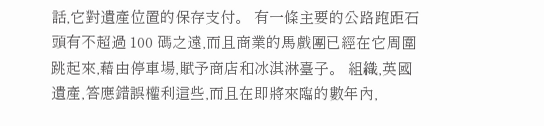話,它對遺產位置的保存支付。 有一條主要的公路跑距石頭有不超過 100 碼之遠,而且商業的馬戲團已經在它周圍跳起來,藉由停車場,賦予商店和冰淇淋臺子。 組織,英國遺產,答應錯誤權利這些,而且在即將來臨的數年內,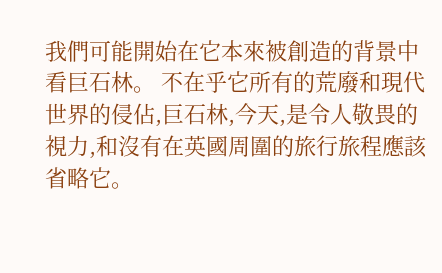我們可能開始在它本來被創造的背景中看巨石林。 不在乎它所有的荒廢和現代世界的侵佔,巨石林,今天,是令人敬畏的視力,和沒有在英國周圍的旅行旅程應該省略它。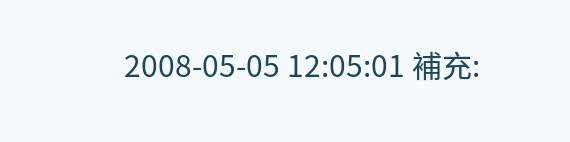2008-05-05 12:05:01 補充: